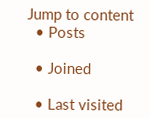Jump to content
  • Posts

  • Joined

  • Last visited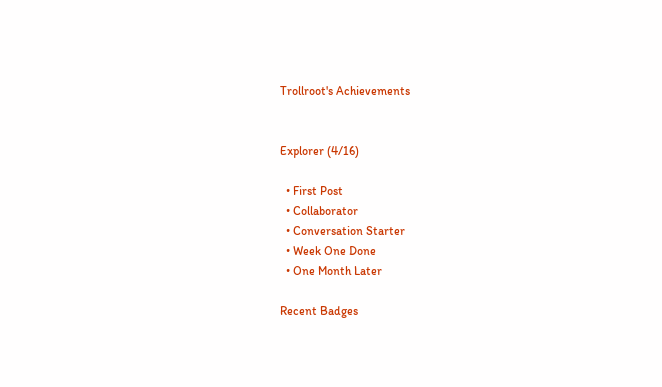Trollroot's Achievements


Explorer (4/16)

  • First Post
  • Collaborator
  • Conversation Starter
  • Week One Done
  • One Month Later

Recent Badges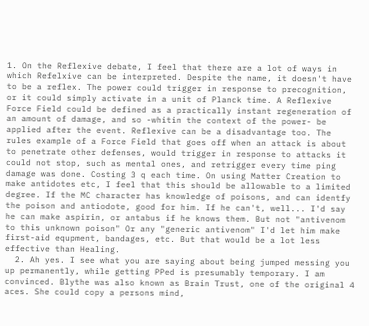1. On the Reflexive debate, I feel that there are a lot of ways in which Refelxive can be interpreted. Despite the name, it doesn't have to be a reflex. The power could trigger in response to precognition, or it could simply activate in a unit of Planck time. A Reflexive Force Field could be defined as a practically instant regeneration of an amount of damage, and so -whitin the context of the power- be applied after the event. Reflexive can be a disadvantage too. The rules example of a Force Field that goes off when an attack is about to penetrate other defenses, would trigger in response to attacks it could not stop, such as mental ones, and retrigger every time ping damage was done. Costing 3 q each time. On using Matter Creation to make antidotes etc, I feel that this should be allowable to a limited degree. If the MC character has knowledge of poisons, and can identfy the poison and antiodote, good for him. If he can't, well... I'd say he can make aspirin, or antabus if he knows them. But not "antivenom to this unknown poison" Or any "generic antivenom" I'd let him make first-aid equpment, bandages, etc. But that would be a lot less effective than Healing.
  2. Ah yes. I see what you are saying about being jumped messing you up permanently, while getting PPed is presumably temporary. I am convinced. Blythe was also known as Brain Trust, one of the original 4 aces. She could copy a persons mind,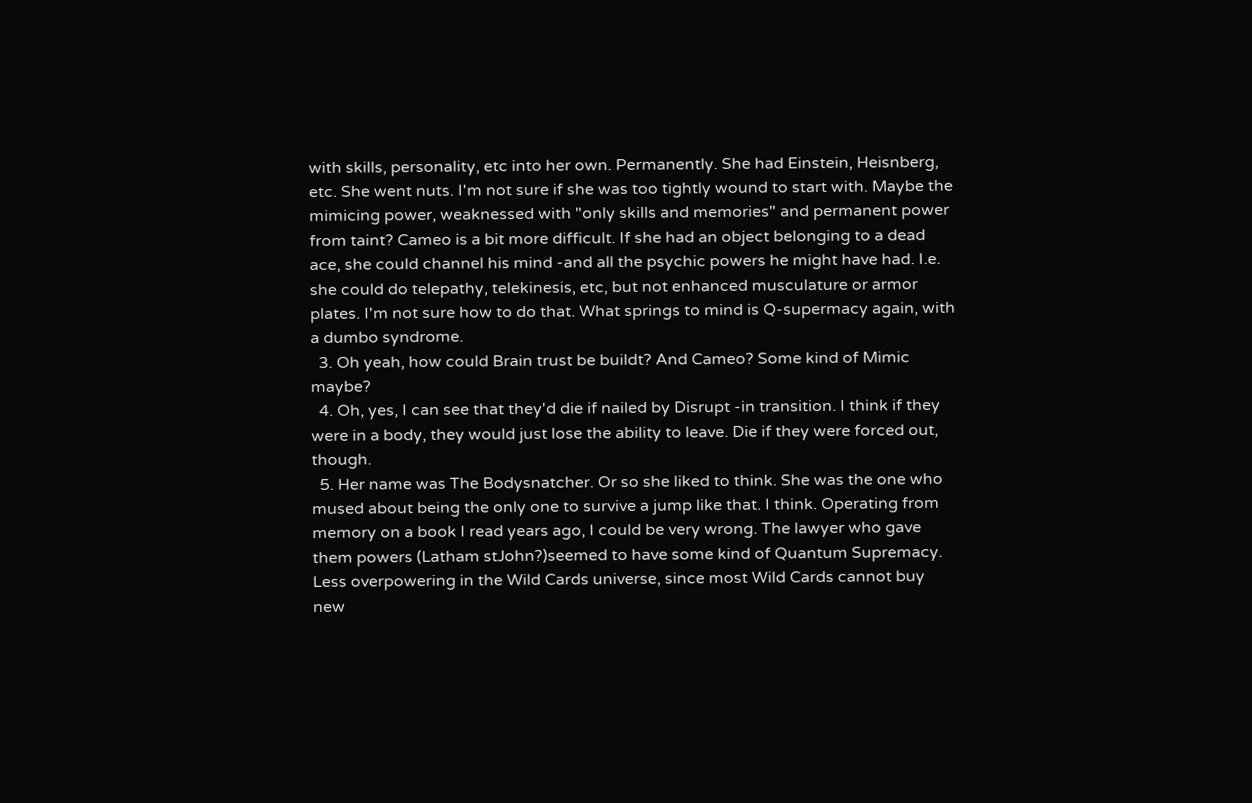with skills, personality, etc into her own. Permanently. She had Einstein, Heisnberg, etc. She went nuts. I'm not sure if she was too tightly wound to start with. Maybe the mimicing power, weaknessed with "only skills and memories" and permanent power from taint? Cameo is a bit more difficult. If she had an object belonging to a dead ace, she could channel his mind -and all the psychic powers he might have had. I.e. she could do telepathy, telekinesis, etc, but not enhanced musculature or armor plates. I'm not sure how to do that. What springs to mind is Q-supermacy again, with a dumbo syndrome.
  3. Oh yeah, how could Brain trust be buildt? And Cameo? Some kind of Mimic maybe?
  4. Oh, yes, I can see that they'd die if nailed by Disrupt -in transition. I think if they were in a body, they would just lose the ability to leave. Die if they were forced out, though.
  5. Her name was The Bodysnatcher. Or so she liked to think. She was the one who mused about being the only one to survive a jump like that. I think. Operating from memory on a book I read years ago, I could be very wrong. The lawyer who gave them powers (Latham stJohn?)seemed to have some kind of Quantum Supremacy. Less overpowering in the Wild Cards universe, since most Wild Cards cannot buy new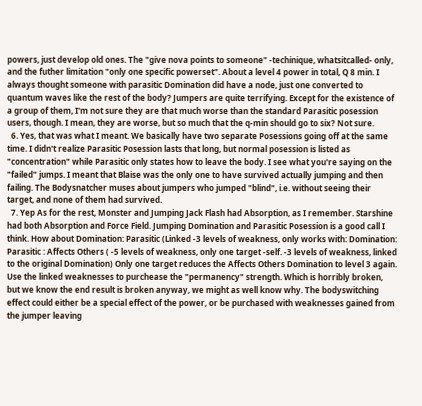powers, just develop old ones. The "give nova points to someone" -techinique, whatsitcalled- only, and the futher limitation "only one specific powerset". About a level 4 power in total, Q 8 min. I always thought someone with parasitic Domination did have a node, just one converted to quantum waves like the rest of the body? Jumpers are quite terrifying. Except for the existence of a group of them, I'm not sure they are that much worse than the standard Parasitic posession users, though. I mean, they are worse, but so much that the q-min should go to six? Not sure.
  6. Yes, that was what I meant. We basically have two separate Posessions going off at the same time. I didn't realize Parasitic Posession lasts that long, but normal posession is listed as "concentration" while Parasitic only states how to leave the body. I see what you're saying on the "failed" jumps. I meant that Blaise was the only one to have survived actually jumping and then failing. The Bodysnatcher muses about jumpers who jumped "blind", i.e. without seeing their target, and none of them had survived.
  7. Yep As for the rest, Monster and Jumping Jack Flash had Absorption, as I remember. Starshine had both Absorption and Force Field. Jumping Domination and Parasitic Posession is a good call I think. How about Domination: Parasitic (Linked -3 levels of weakness, only works with: Domination: Parasitic : Affects Others ( -5 levels of weakness, only one target -self. -3 levels of weakness, linked to the original Domination) Only one target reduces the Affects Others Domination to level 3 again. Use the linked weaknesses to purchease the "permanency" strength. Which is horribly broken, but we know the end result is broken anyway, we might as well know why. The bodyswitching effect could either be a special effect of the power, or be purchased with weaknesses gained from the jumper leaving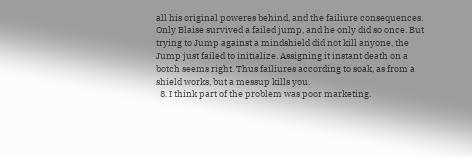all his original poweres behind, and the failiure consequences. Only Blaise survived a failed jump, and he only did so once. But trying to Jump against a mindshield did not kill anyone, the Jump just failed to initialize. Assigning it instant death on a botch seems right. Thus failiures according to soak, as from a shield works, but a messup kills you.
  8. I think part of the problem was poor marketing.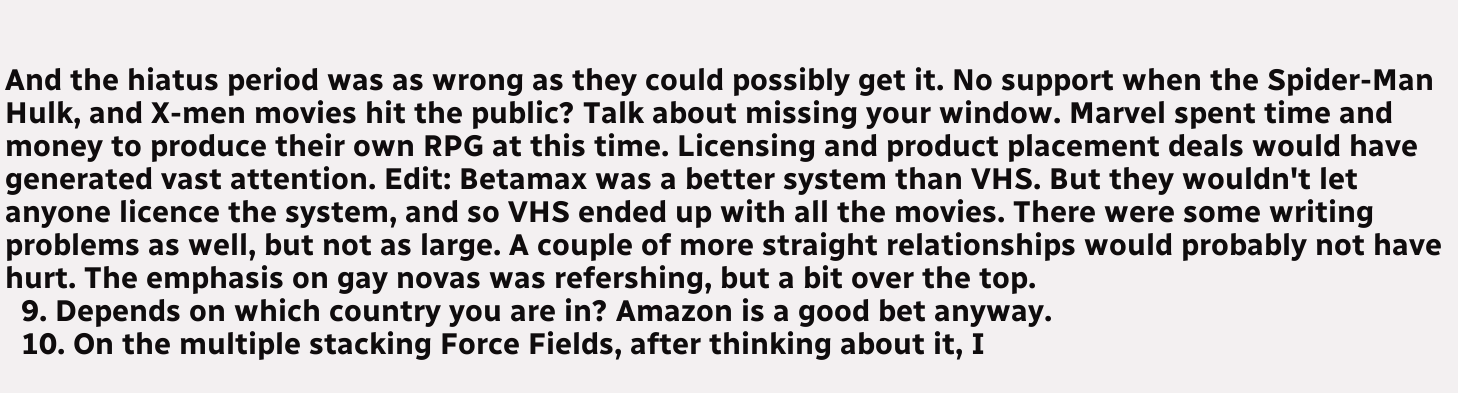And the hiatus period was as wrong as they could possibly get it. No support when the Spider-Man Hulk, and X-men movies hit the public? Talk about missing your window. Marvel spent time and money to produce their own RPG at this time. Licensing and product placement deals would have generated vast attention. Edit: Betamax was a better system than VHS. But they wouldn't let anyone licence the system, and so VHS ended up with all the movies. There were some writing problems as well, but not as large. A couple of more straight relationships would probably not have hurt. The emphasis on gay novas was refershing, but a bit over the top.
  9. Depends on which country you are in? Amazon is a good bet anyway.
  10. On the multiple stacking Force Fields, after thinking about it, I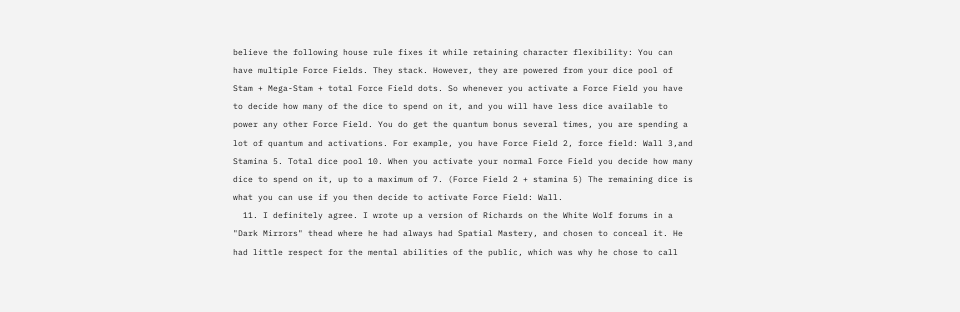believe the following house rule fixes it while retaining character flexibility: You can have multiple Force Fields. They stack. However, they are powered from your dice pool of Stam + Mega-Stam + total Force Field dots. So whenever you activate a Force Field you have to decide how many of the dice to spend on it, and you will have less dice available to power any other Force Field. You do get the quantum bonus several times, you are spending a lot of quantum and activations. For example, you have Force Field 2, force field: Wall 3,and Stamina 5. Total dice pool 10. When you activate your normal Force Field you decide how many dice to spend on it, up to a maximum of 7. (Force Field 2 + stamina 5) The remaining dice is what you can use if you then decide to activate Force Field: Wall.
  11. I definitely agree. I wrote up a version of Richards on the White Wolf forums in a "Dark Mirrors" thead where he had always had Spatial Mastery, and chosen to conceal it. He had little respect for the mental abilities of the public, which was why he chose to call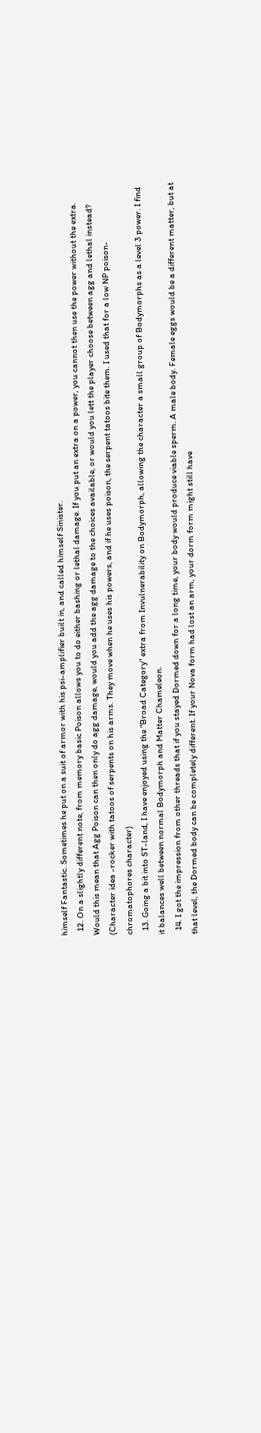himself Fantastic. Sometimes he put on a suit of armor with his psi-amplifier built in, and called himself Sinister.
  12. On a slightly different note, from memory basic Poison allows you to do either bashing or lethal damage. If you put an extra on a power, you cannot then use the power without the extra. Would this mean that Agg Poison can then only do agg damage, would you add the agg damage to the choices available, or would you lett the player choose between agg and lethal instead? (Character idea -rocker with tatoos of serpents on his arms. They move when he uses his powers, and if he uses poison, the serpent tatoos bite them. I used that for a low NP poison-chromatophores character)
  13. Going a bit into ST-land, I have enjoyed using the "Broad Category" extra from Invulnerability on Bodymorph, allowing the character a small group of Bodymorphs as a level 3 power. I find it balances well between normal Bodymorph and Matter Chameleon.
  14. I got the impression from other threads that if you stayed Dormed down for a long time, your body would produce viable sperm. A male body. Female eggs would be a different matter, but at that level, the Dormed body can be completely different. If your Nova form had lost an arm, your dorm form might still have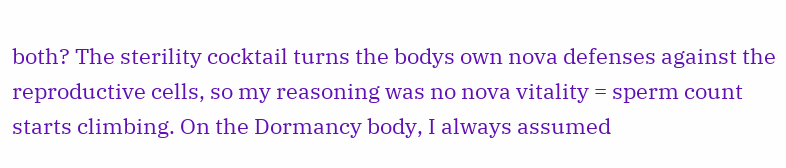both? The sterility cocktail turns the bodys own nova defenses against the reproductive cells, so my reasoning was no nova vitality = sperm count starts climbing. On the Dormancy body, I always assumed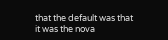that the default was that it was the nova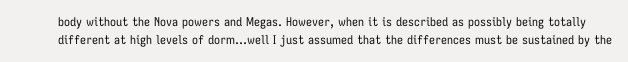body without the Nova powers and Megas. However, when it is described as possibly being totally different at high levels of dorm...well I just assumed that the differences must be sustained by the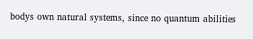bodys own natural systems, since no quantum abilities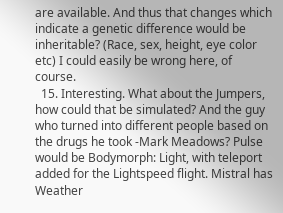are available. And thus that changes which indicate a genetic difference would be inheritable? (Race, sex, height, eye color etc) I could easily be wrong here, of course.
  15. Interesting. What about the Jumpers, how could that be simulated? And the guy who turned into different people based on the drugs he took -Mark Meadows? Pulse would be Bodymorph: Light, with teleport added for the Lightspeed flight. Mistral has Weather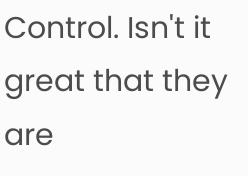Control. Isn't it great that they are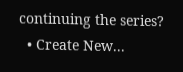continuing the series?
  • Create New...